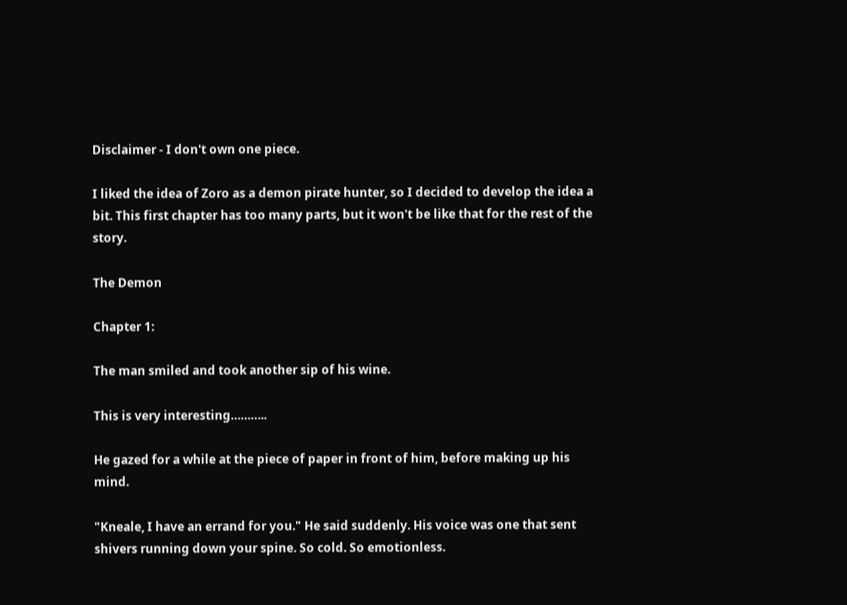Disclaimer - I don't own one piece.

I liked the idea of Zoro as a demon pirate hunter, so I decided to develop the idea a bit. This first chapter has too many parts, but it won't be like that for the rest of the story.

The Demon

Chapter 1:

The man smiled and took another sip of his wine.

This is very interesting………..

He gazed for a while at the piece of paper in front of him, before making up his mind.

"Kneale, I have an errand for you." He said suddenly. His voice was one that sent shivers running down your spine. So cold. So emotionless.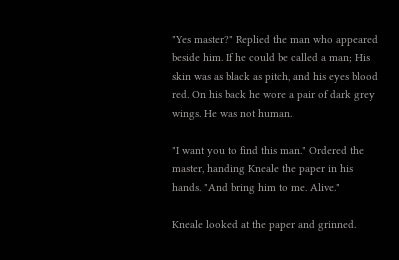"Yes master?" Replied the man who appeared beside him. If he could be called a man; His skin was as black as pitch, and his eyes blood red. On his back he wore a pair of dark grey wings. He was not human.

"I want you to find this man." Ordered the master, handing Kneale the paper in his hands. "And bring him to me. Alive."

Kneale looked at the paper and grinned.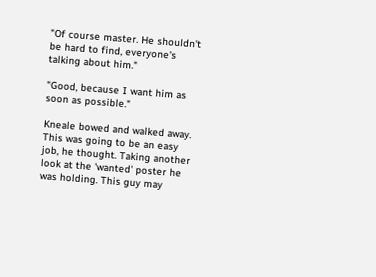"Of course master. He shouldn't be hard to find, everyone's talking about him."

"Good, because I want him as soon as possible."

Kneale bowed and walked away. This was going to be an easy job, he thought. Taking another look at the 'wanted' poster he was holding. This guy may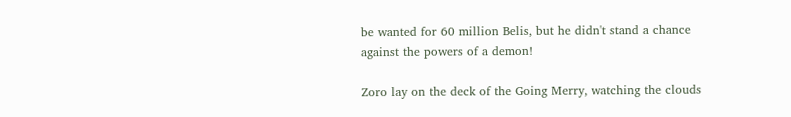be wanted for 60 million Belis, but he didn't stand a chance against the powers of a demon!

Zoro lay on the deck of the Going Merry, watching the clouds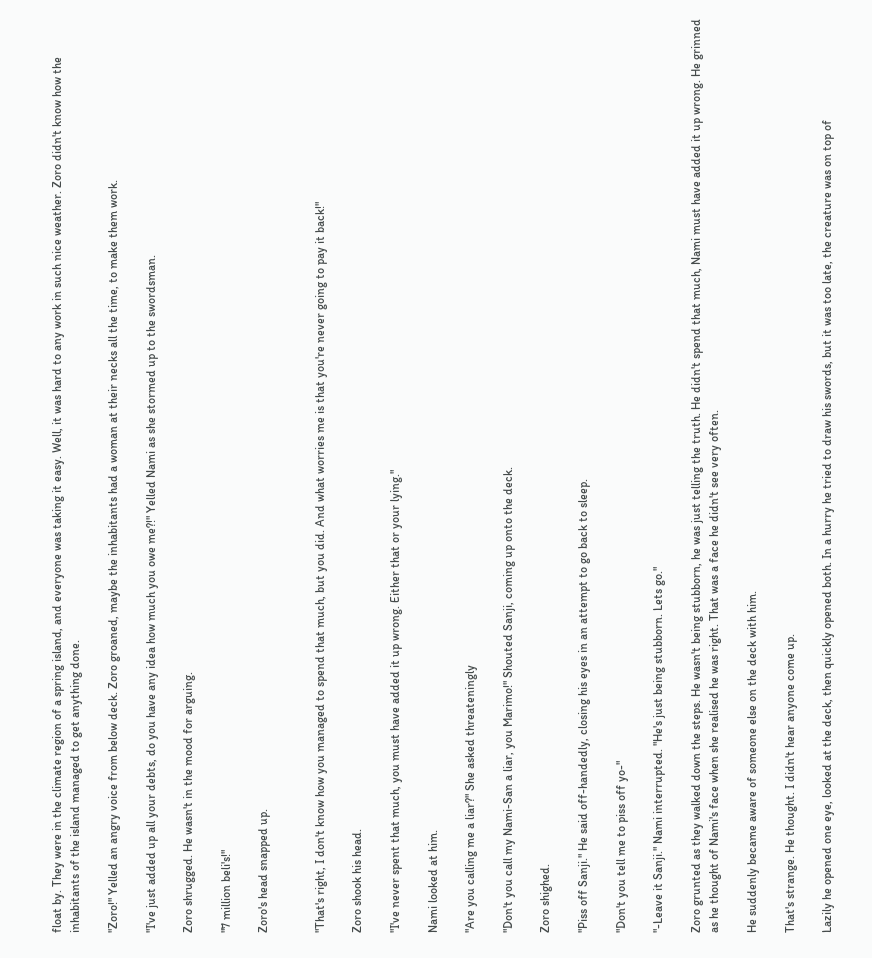float by. They were in the climate region of a spring island, and everyone was taking it easy. Well, it was hard to any work in such nice weather. Zoro didn't know how the inhabitants of the island managed to get anything done.

"Zoro!" Yelled an angry voice from below deck. Zoro groaned, maybe the inhabitants had a woman at their necks all the time, to make them work.

"I've just added up all your debts, do you have any idea how much you owe me?!" Yelled Nami as she stormed up to the swordsman.

Zoro shrugged. He wasn't in the mood for arguing.

"7 million beli's!"

Zoro's head snapped up.


"That's right, I don't know how you managed to spend that much, but you did. And what worries me is that you're never going to pay it back!"

Zoro shook his head.

"I've never spent that much, you must have added it up wrong. Either that or your lying."

Nami looked at him.

"Are you calling me a liar?" She asked threateningly

"Don't you call my Nami-San a liar, you Marimo!" Shouted Sanji, coming up onto the deck.

Zoro shighed.

"Piss off Sanji." He said off-handedly, closing his eyes in an attempt to go back to sleep.

"Don't you tell me to piss off yo-"

"-Leave it Sanji." Nami interrupted. "He's just being stubborn. Lets go."

Zoro grunted as they walked down the steps. He wasn't being stubborn, he was just telling the truth. He didn't spend that much, Nami must have added it up wrong. He grinned as he thought of Nami's face when she realised he was right. That was a face he didn't see very often.

He suddenly became aware of someone else on the deck with him.

That's strange. He thought. I didn't hear anyone come up.

Lazily he opened one eye, looked at the deck, then quickly opened both. In a hurry he tried to draw his swords, but it was too late, the creature was on top of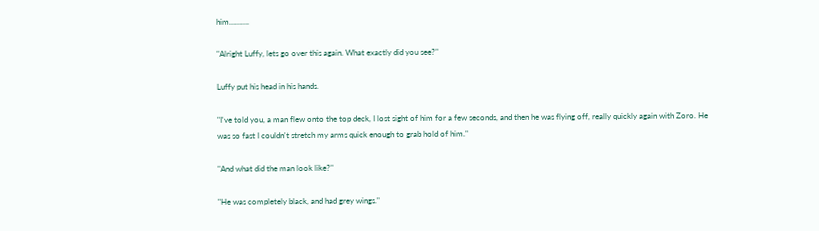him……….

"Alright Luffy, lets go over this again. What exactly did you see?"

Luffy put his head in his hands.

"I've told you, a man flew onto the top deck, I lost sight of him for a few seconds, and then he was flying off, really quickly again with Zoro. He was so fast I couldn't stretch my arms quick enough to grab hold of him."

"And what did the man look like?"

"He was completely black, and had grey wings."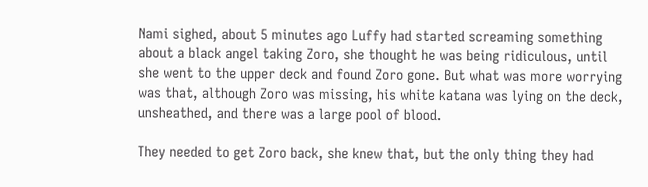Nami sighed, about 5 minutes ago Luffy had started screaming something about a black angel taking Zoro, she thought he was being ridiculous, until she went to the upper deck and found Zoro gone. But what was more worrying was that, although Zoro was missing, his white katana was lying on the deck, unsheathed, and there was a large pool of blood.

They needed to get Zoro back, she knew that, but the only thing they had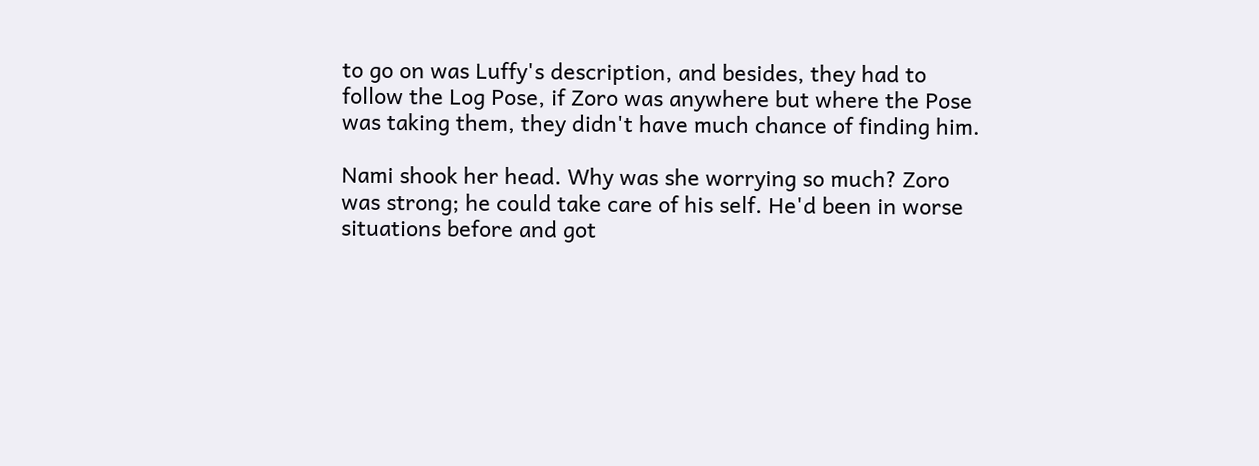to go on was Luffy's description, and besides, they had to follow the Log Pose, if Zoro was anywhere but where the Pose was taking them, they didn't have much chance of finding him.

Nami shook her head. Why was she worrying so much? Zoro was strong; he could take care of his self. He'd been in worse situations before and got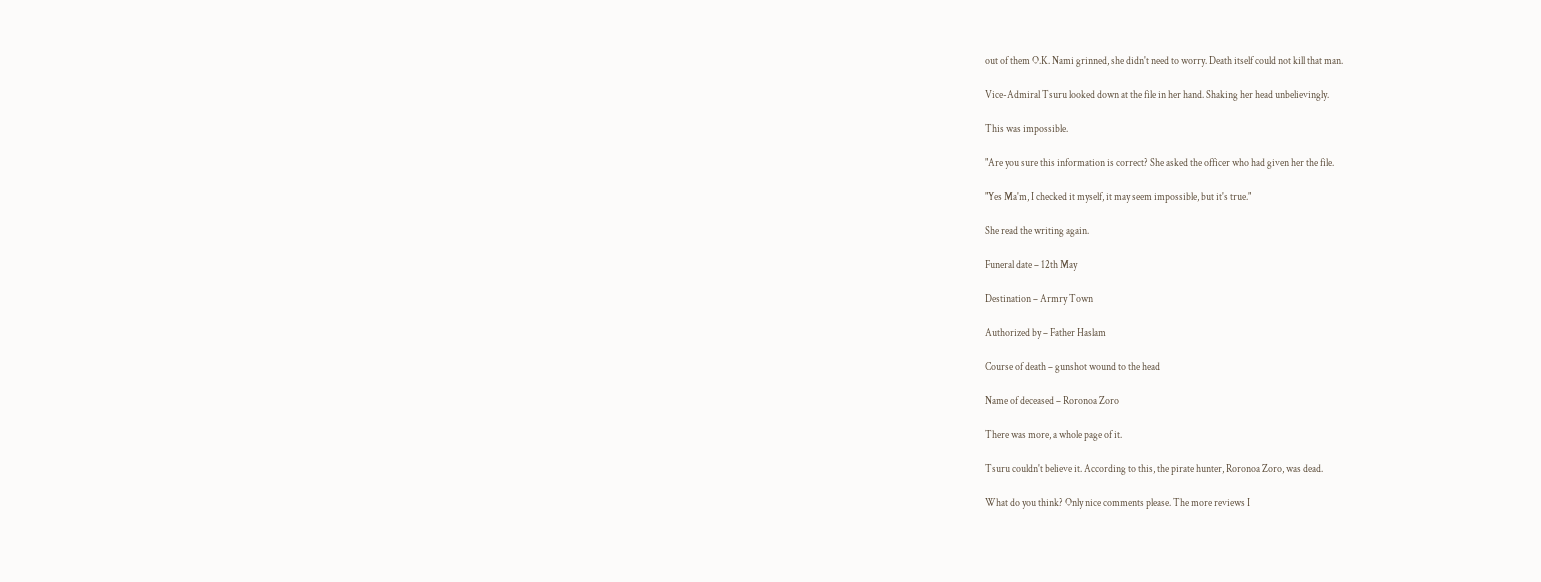out of them O.K. Nami grinned, she didn't need to worry. Death itself could not kill that man.

Vice-Admiral Tsuru looked down at the file in her hand. Shaking her head unbelievingly.

This was impossible.

"Are you sure this information is correct? She asked the officer who had given her the file.

"Yes Ma'm, I checked it myself, it may seem impossible, but it's true."

She read the writing again.

Funeral date – 12th May

Destination – Armry Town

Authorized by – Father Haslam

Course of death – gunshot wound to the head

Name of deceased – Roronoa Zoro

There was more, a whole page of it.

Tsuru couldn't believe it. According to this, the pirate hunter, Roronoa Zoro, was dead.

What do you think? Only nice comments please. The more reviews I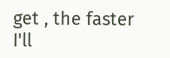get , the faster I'll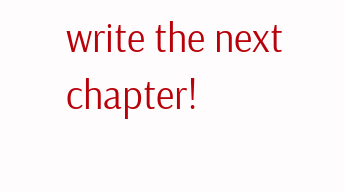write the next chapter!